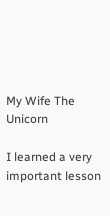My Wife The Unicorn

I learned a very important lesson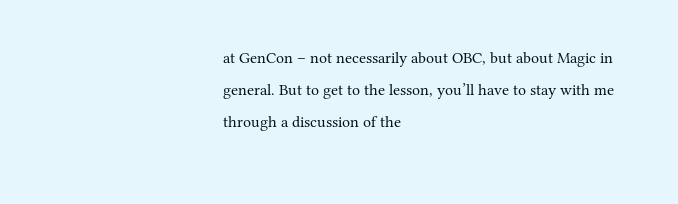at GenCon – not necessarily about OBC, but about Magic in general. But to get to the lesson, you’ll have to stay with me through a discussion of the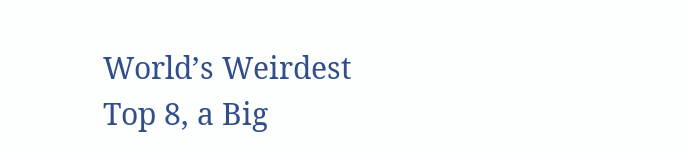World’s Weirdest Top 8, a Big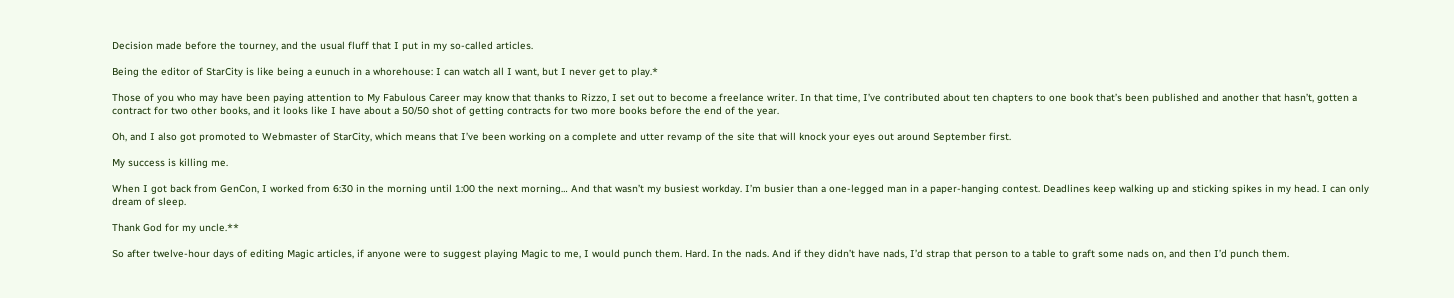Decision made before the tourney, and the usual fluff that I put in my so-called articles.

Being the editor of StarCity is like being a eunuch in a whorehouse: I can watch all I want, but I never get to play.*

Those of you who may have been paying attention to My Fabulous Career may know that thanks to Rizzo, I set out to become a freelance writer. In that time, I’ve contributed about ten chapters to one book that’s been published and another that hasn’t, gotten a contract for two other books, and it looks like I have about a 50/50 shot of getting contracts for two more books before the end of the year.

Oh, and I also got promoted to Webmaster of StarCity, which means that I’ve been working on a complete and utter revamp of the site that will knock your eyes out around September first.

My success is killing me.

When I got back from GenCon, I worked from 6:30 in the morning until 1:00 the next morning… And that wasn’t my busiest workday. I’m busier than a one-legged man in a paper-hanging contest. Deadlines keep walking up and sticking spikes in my head. I can only dream of sleep.

Thank God for my uncle.**

So after twelve-hour days of editing Magic articles, if anyone were to suggest playing Magic to me, I would punch them. Hard. In the nads. And if they didn’t have nads, I’d strap that person to a table to graft some nads on, and then I’d punch them.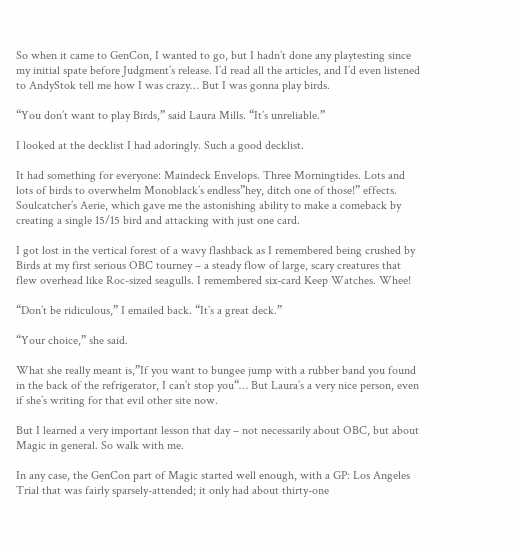So when it came to GenCon, I wanted to go, but I hadn’t done any playtesting since my initial spate before Judgment’s release. I’d read all the articles, and I’d even listened to AndyStok tell me how I was crazy… But I was gonna play birds.

“You don’t want to play Birds,” said Laura Mills. “It’s unreliable.”

I looked at the decklist I had adoringly. Such a good decklist.

It had something for everyone: Maindeck Envelops. Three Morningtides. Lots and lots of birds to overwhelm Monoblack’s endless”hey, ditch one of those!” effects. Soulcatcher’s Aerie, which gave me the astonishing ability to make a comeback by creating a single 15/15 bird and attacking with just one card.

I got lost in the vertical forest of a wavy flashback as I remembered being crushed by Birds at my first serious OBC tourney – a steady flow of large, scary creatures that flew overhead like Roc-sized seagulls. I remembered six-card Keep Watches. Whee!

“Don’t be ridiculous,” I emailed back. “It’s a great deck.”

“Your choice,” she said.

What she really meant is,”If you want to bungee jump with a rubber band you found in the back of the refrigerator, I can’t stop you“… But Laura’s a very nice person, even if she’s writing for that evil other site now.

But I learned a very important lesson that day – not necessarily about OBC, but about Magic in general. So walk with me.

In any case, the GenCon part of Magic started well enough, with a GP: Los Angeles Trial that was fairly sparsely-attended; it only had about thirty-one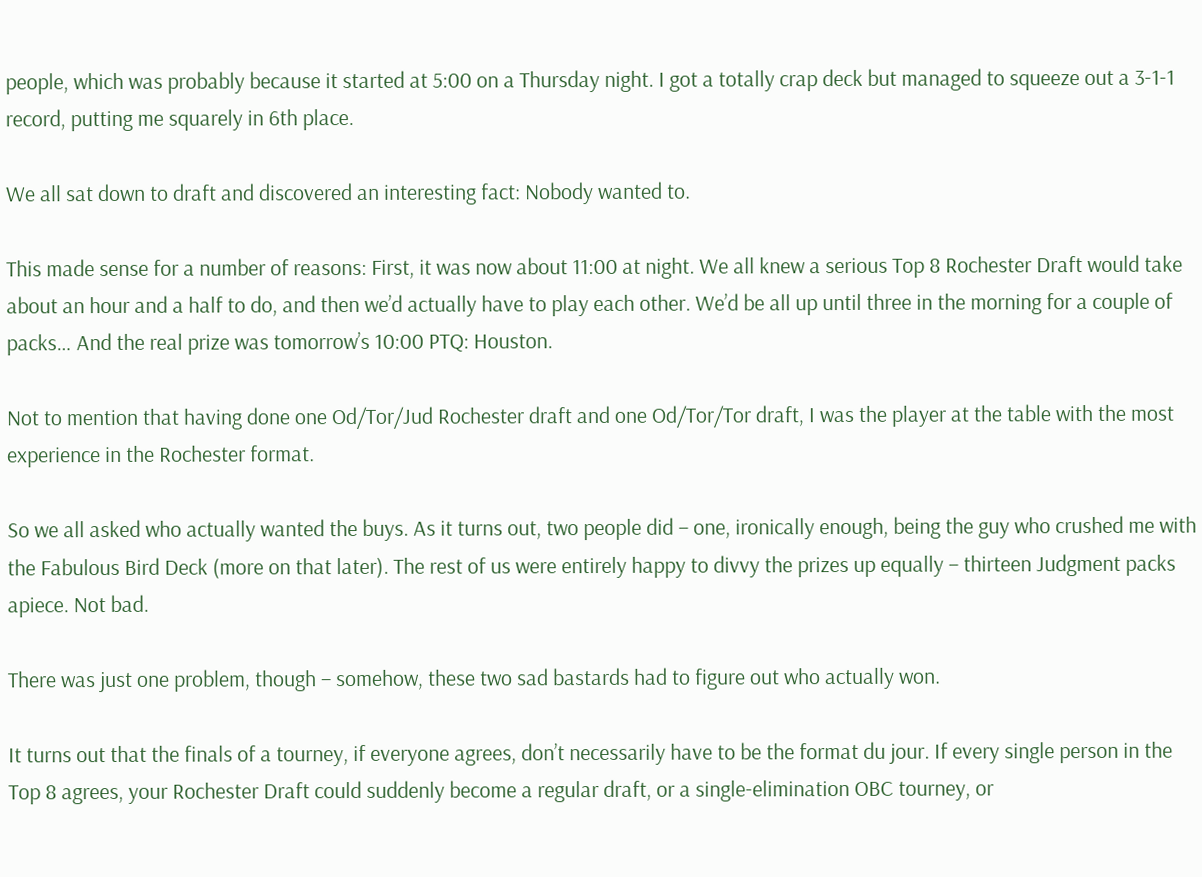people, which was probably because it started at 5:00 on a Thursday night. I got a totally crap deck but managed to squeeze out a 3-1-1 record, putting me squarely in 6th place.

We all sat down to draft and discovered an interesting fact: Nobody wanted to.

This made sense for a number of reasons: First, it was now about 11:00 at night. We all knew a serious Top 8 Rochester Draft would take about an hour and a half to do, and then we’d actually have to play each other. We’d be all up until three in the morning for a couple of packs… And the real prize was tomorrow’s 10:00 PTQ: Houston.

Not to mention that having done one Od/Tor/Jud Rochester draft and one Od/Tor/Tor draft, I was the player at the table with the most experience in the Rochester format.

So we all asked who actually wanted the buys. As it turns out, two people did – one, ironically enough, being the guy who crushed me with the Fabulous Bird Deck (more on that later). The rest of us were entirely happy to divvy the prizes up equally – thirteen Judgment packs apiece. Not bad.

There was just one problem, though – somehow, these two sad bastards had to figure out who actually won.

It turns out that the finals of a tourney, if everyone agrees, don’t necessarily have to be the format du jour. If every single person in the Top 8 agrees, your Rochester Draft could suddenly become a regular draft, or a single-elimination OBC tourney, or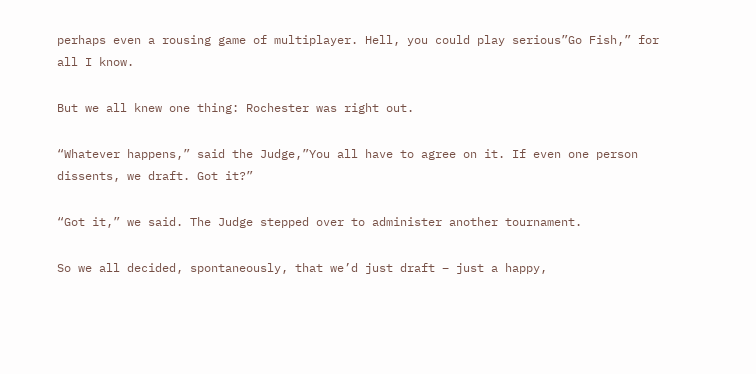perhaps even a rousing game of multiplayer. Hell, you could play serious”Go Fish,” for all I know.

But we all knew one thing: Rochester was right out.

“Whatever happens,” said the Judge,”You all have to agree on it. If even one person dissents, we draft. Got it?”

“Got it,” we said. The Judge stepped over to administer another tournament.

So we all decided, spontaneously, that we’d just draft – just a happy,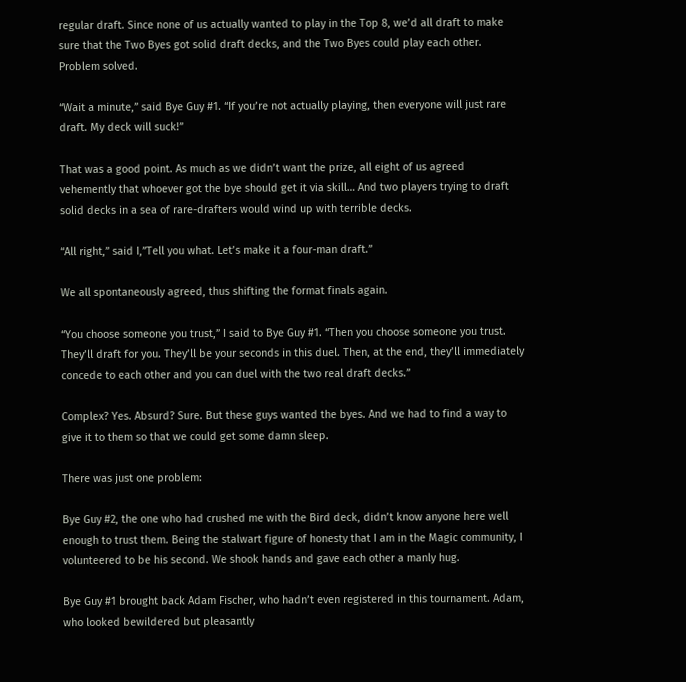regular draft. Since none of us actually wanted to play in the Top 8, we’d all draft to make sure that the Two Byes got solid draft decks, and the Two Byes could play each other. Problem solved.

“Wait a minute,” said Bye Guy #1. “If you’re not actually playing, then everyone will just rare draft. My deck will suck!”

That was a good point. As much as we didn’t want the prize, all eight of us agreed vehemently that whoever got the bye should get it via skill… And two players trying to draft solid decks in a sea of rare-drafters would wind up with terrible decks.

“All right,” said I,”Tell you what. Let’s make it a four-man draft.”

We all spontaneously agreed, thus shifting the format finals again.

“You choose someone you trust,” I said to Bye Guy #1. “Then you choose someone you trust. They’ll draft for you. They’ll be your seconds in this duel. Then, at the end, they’ll immediately concede to each other and you can duel with the two real draft decks.”

Complex? Yes. Absurd? Sure. But these guys wanted the byes. And we had to find a way to give it to them so that we could get some damn sleep.

There was just one problem:

Bye Guy #2, the one who had crushed me with the Bird deck, didn’t know anyone here well enough to trust them. Being the stalwart figure of honesty that I am in the Magic community, I volunteered to be his second. We shook hands and gave each other a manly hug.

Bye Guy #1 brought back Adam Fischer, who hadn’t even registered in this tournament. Adam, who looked bewildered but pleasantly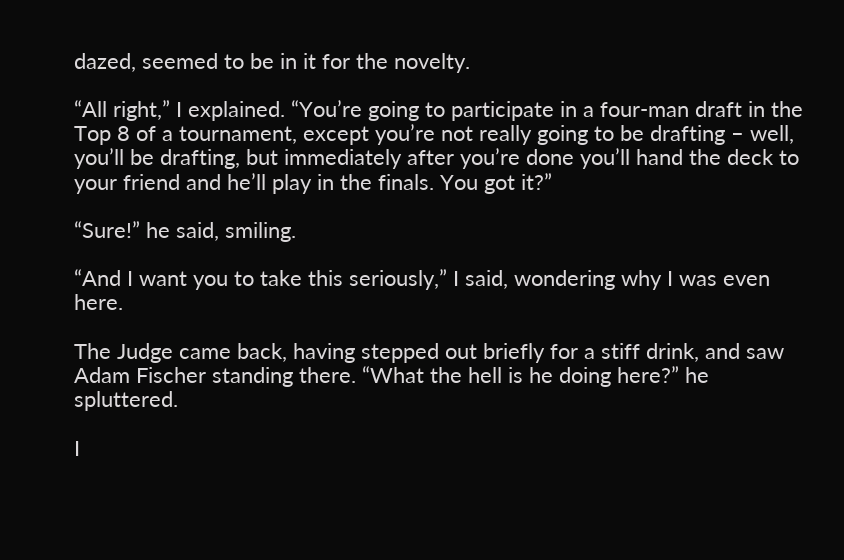dazed, seemed to be in it for the novelty.

“All right,” I explained. “You’re going to participate in a four-man draft in the Top 8 of a tournament, except you’re not really going to be drafting – well, you’ll be drafting, but immediately after you’re done you’ll hand the deck to your friend and he’ll play in the finals. You got it?”

“Sure!” he said, smiling.

“And I want you to take this seriously,” I said, wondering why I was even here.

The Judge came back, having stepped out briefly for a stiff drink, and saw Adam Fischer standing there. “What the hell is he doing here?” he spluttered.

I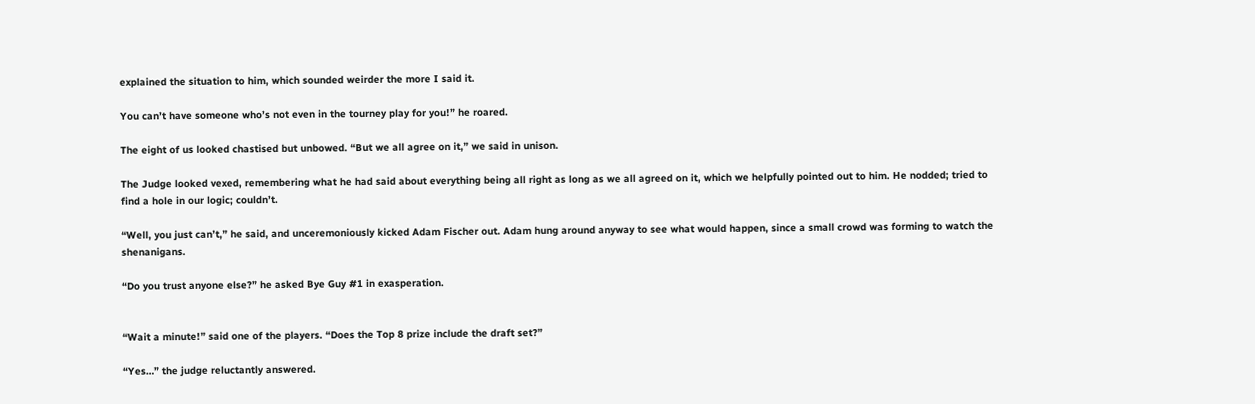explained the situation to him, which sounded weirder the more I said it.

You can’t have someone who’s not even in the tourney play for you!” he roared.

The eight of us looked chastised but unbowed. “But we all agree on it,” we said in unison.

The Judge looked vexed, remembering what he had said about everything being all right as long as we all agreed on it, which we helpfully pointed out to him. He nodded; tried to find a hole in our logic; couldn’t.

“Well, you just can’t,” he said, and unceremoniously kicked Adam Fischer out. Adam hung around anyway to see what would happen, since a small crowd was forming to watch the shenanigans.

“Do you trust anyone else?” he asked Bye Guy #1 in exasperation.


“Wait a minute!” said one of the players. “Does the Top 8 prize include the draft set?”

“Yes…” the judge reluctantly answered.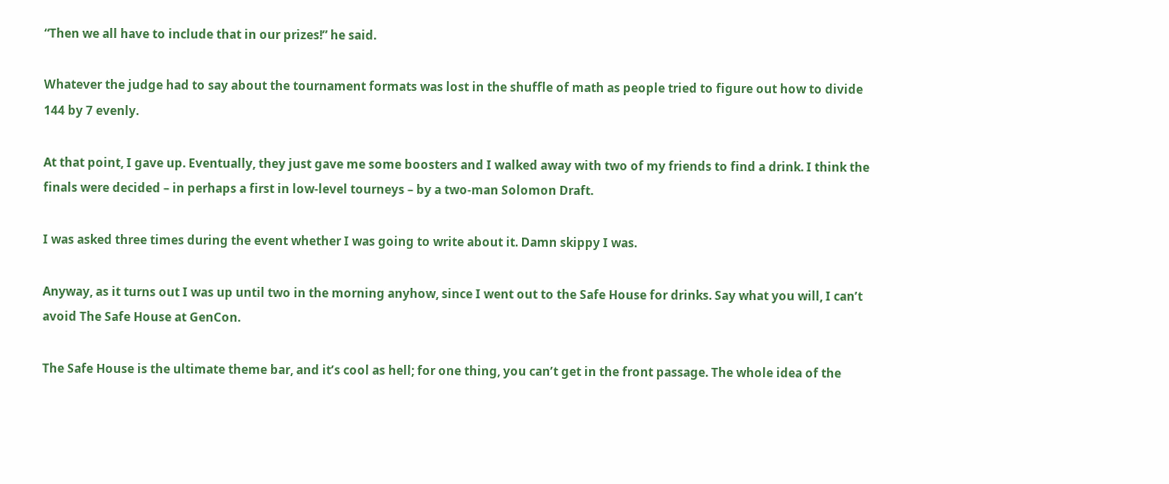“Then we all have to include that in our prizes!” he said.

Whatever the judge had to say about the tournament formats was lost in the shuffle of math as people tried to figure out how to divide 144 by 7 evenly.

At that point, I gave up. Eventually, they just gave me some boosters and I walked away with two of my friends to find a drink. I think the finals were decided – in perhaps a first in low-level tourneys – by a two-man Solomon Draft.

I was asked three times during the event whether I was going to write about it. Damn skippy I was.

Anyway, as it turns out I was up until two in the morning anyhow, since I went out to the Safe House for drinks. Say what you will, I can’t avoid The Safe House at GenCon.

The Safe House is the ultimate theme bar, and it’s cool as hell; for one thing, you can’t get in the front passage. The whole idea of the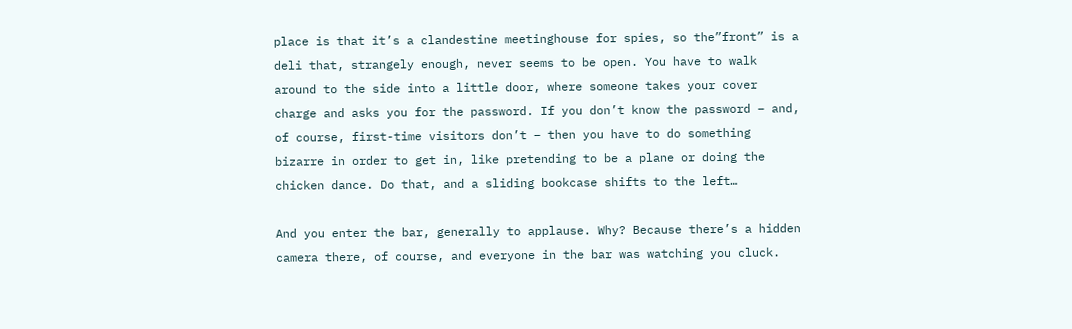place is that it’s a clandestine meetinghouse for spies, so the”front” is a deli that, strangely enough, never seems to be open. You have to walk around to the side into a little door, where someone takes your cover charge and asks you for the password. If you don’t know the password – and, of course, first-time visitors don’t – then you have to do something bizarre in order to get in, like pretending to be a plane or doing the chicken dance. Do that, and a sliding bookcase shifts to the left…

And you enter the bar, generally to applause. Why? Because there’s a hidden camera there, of course, and everyone in the bar was watching you cluck.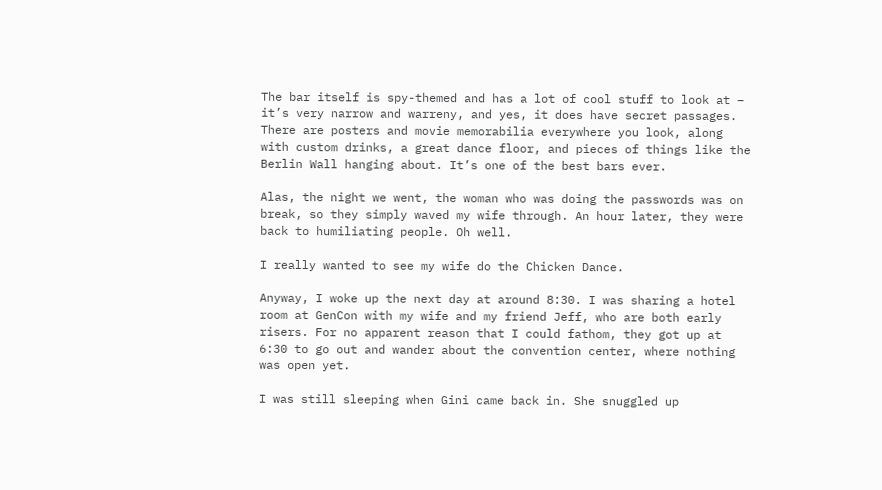The bar itself is spy-themed and has a lot of cool stuff to look at – it’s very narrow and warreny, and yes, it does have secret passages. There are posters and movie memorabilia everywhere you look, along with custom drinks, a great dance floor, and pieces of things like the Berlin Wall hanging about. It’s one of the best bars ever.

Alas, the night we went, the woman who was doing the passwords was on break, so they simply waved my wife through. An hour later, they were back to humiliating people. Oh well.

I really wanted to see my wife do the Chicken Dance.

Anyway, I woke up the next day at around 8:30. I was sharing a hotel room at GenCon with my wife and my friend Jeff, who are both early risers. For no apparent reason that I could fathom, they got up at 6:30 to go out and wander about the convention center, where nothing was open yet.

I was still sleeping when Gini came back in. She snuggled up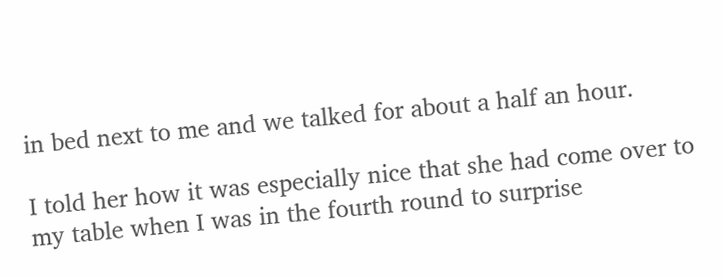in bed next to me and we talked for about a half an hour.

I told her how it was especially nice that she had come over to my table when I was in the fourth round to surprise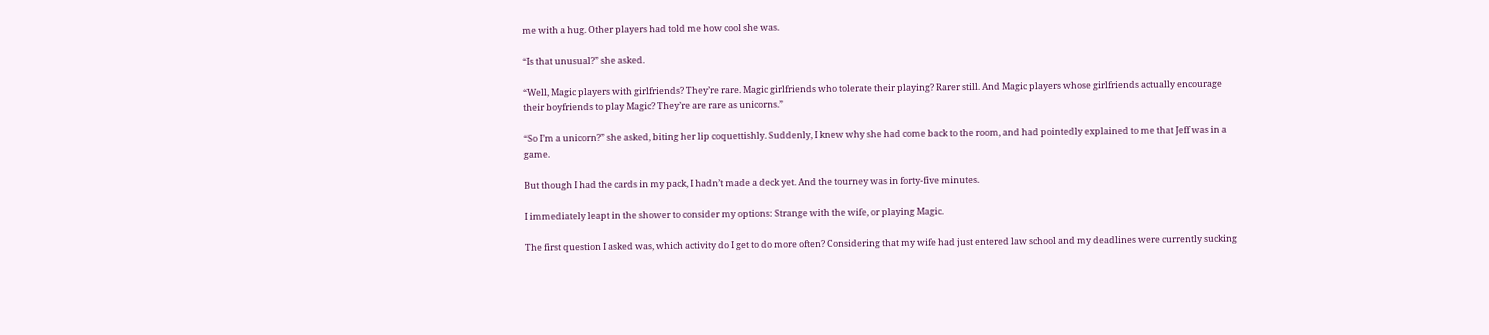me with a hug. Other players had told me how cool she was.

“Is that unusual?” she asked.

“Well, Magic players with girlfriends? They’re rare. Magic girlfriends who tolerate their playing? Rarer still. And Magic players whose girlfriends actually encourage their boyfriends to play Magic? They’re are rare as unicorns.”

“So I’m a unicorn?” she asked, biting her lip coquettishly. Suddenly, I knew why she had come back to the room, and had pointedly explained to me that Jeff was in a game.

But though I had the cards in my pack, I hadn’t made a deck yet. And the tourney was in forty-five minutes.

I immediately leapt in the shower to consider my options: Strange with the wife, or playing Magic.

The first question I asked was, which activity do I get to do more often? Considering that my wife had just entered law school and my deadlines were currently sucking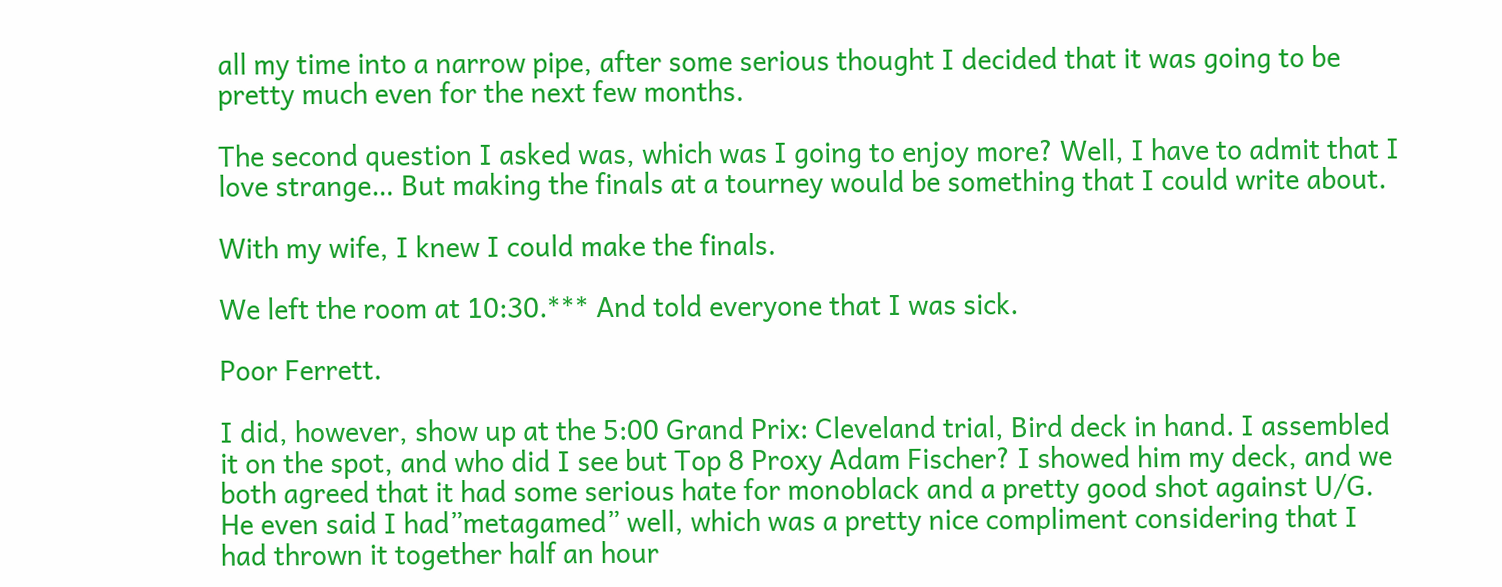all my time into a narrow pipe, after some serious thought I decided that it was going to be pretty much even for the next few months.

The second question I asked was, which was I going to enjoy more? Well, I have to admit that I love strange… But making the finals at a tourney would be something that I could write about.

With my wife, I knew I could make the finals.

We left the room at 10:30.*** And told everyone that I was sick.

Poor Ferrett.

I did, however, show up at the 5:00 Grand Prix: Cleveland trial, Bird deck in hand. I assembled it on the spot, and who did I see but Top 8 Proxy Adam Fischer? I showed him my deck, and we both agreed that it had some serious hate for monoblack and a pretty good shot against U/G. He even said I had”metagamed” well, which was a pretty nice compliment considering that I had thrown it together half an hour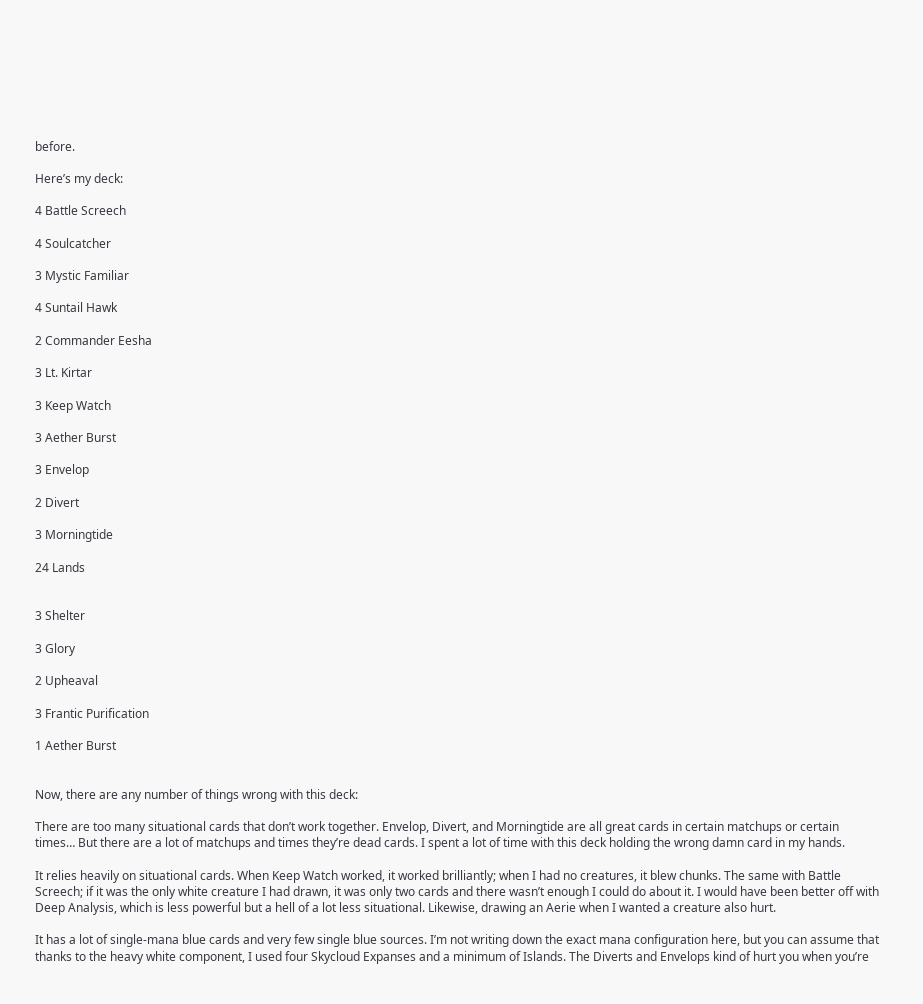before.

Here’s my deck:

4 Battle Screech

4 Soulcatcher

3 Mystic Familiar

4 Suntail Hawk

2 Commander Eesha

3 Lt. Kirtar

3 Keep Watch

3 Aether Burst

3 Envelop

2 Divert

3 Morningtide

24 Lands


3 Shelter

3 Glory

2 Upheaval

3 Frantic Purification

1 Aether Burst


Now, there are any number of things wrong with this deck:

There are too many situational cards that don’t work together. Envelop, Divert, and Morningtide are all great cards in certain matchups or certain times… But there are a lot of matchups and times they’re dead cards. I spent a lot of time with this deck holding the wrong damn card in my hands.

It relies heavily on situational cards. When Keep Watch worked, it worked brilliantly; when I had no creatures, it blew chunks. The same with Battle Screech; if it was the only white creature I had drawn, it was only two cards and there wasn’t enough I could do about it. I would have been better off with Deep Analysis, which is less powerful but a hell of a lot less situational. Likewise, drawing an Aerie when I wanted a creature also hurt.

It has a lot of single-mana blue cards and very few single blue sources. I’m not writing down the exact mana configuration here, but you can assume that thanks to the heavy white component, I used four Skycloud Expanses and a minimum of Islands. The Diverts and Envelops kind of hurt you when you’re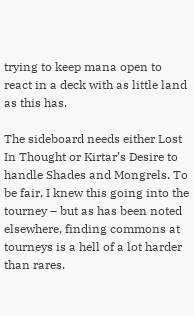trying to keep mana open to react in a deck with as little land as this has.

The sideboard needs either Lost In Thought or Kirtar’s Desire to handle Shades and Mongrels. To be fair, I knew this going into the tourney – but as has been noted elsewhere, finding commons at tourneys is a hell of a lot harder than rares.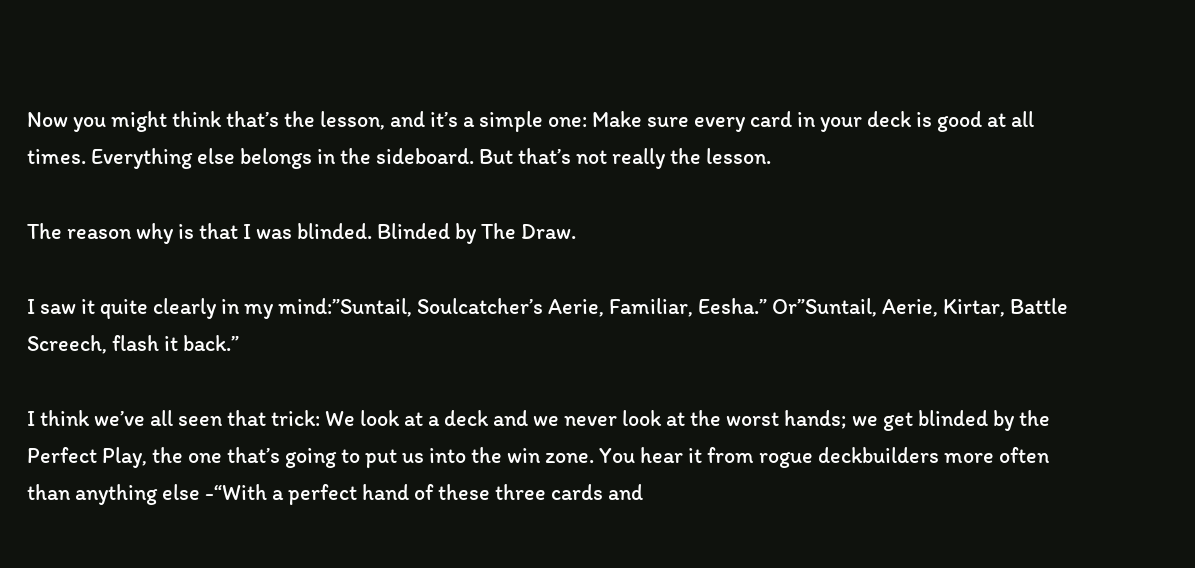Now you might think that’s the lesson, and it’s a simple one: Make sure every card in your deck is good at all times. Everything else belongs in the sideboard. But that’s not really the lesson.

The reason why is that I was blinded. Blinded by The Draw.

I saw it quite clearly in my mind:”Suntail, Soulcatcher’s Aerie, Familiar, Eesha.” Or”Suntail, Aerie, Kirtar, Battle Screech, flash it back.”

I think we’ve all seen that trick: We look at a deck and we never look at the worst hands; we get blinded by the Perfect Play, the one that’s going to put us into the win zone. You hear it from rogue deckbuilders more often than anything else -“With a perfect hand of these three cards and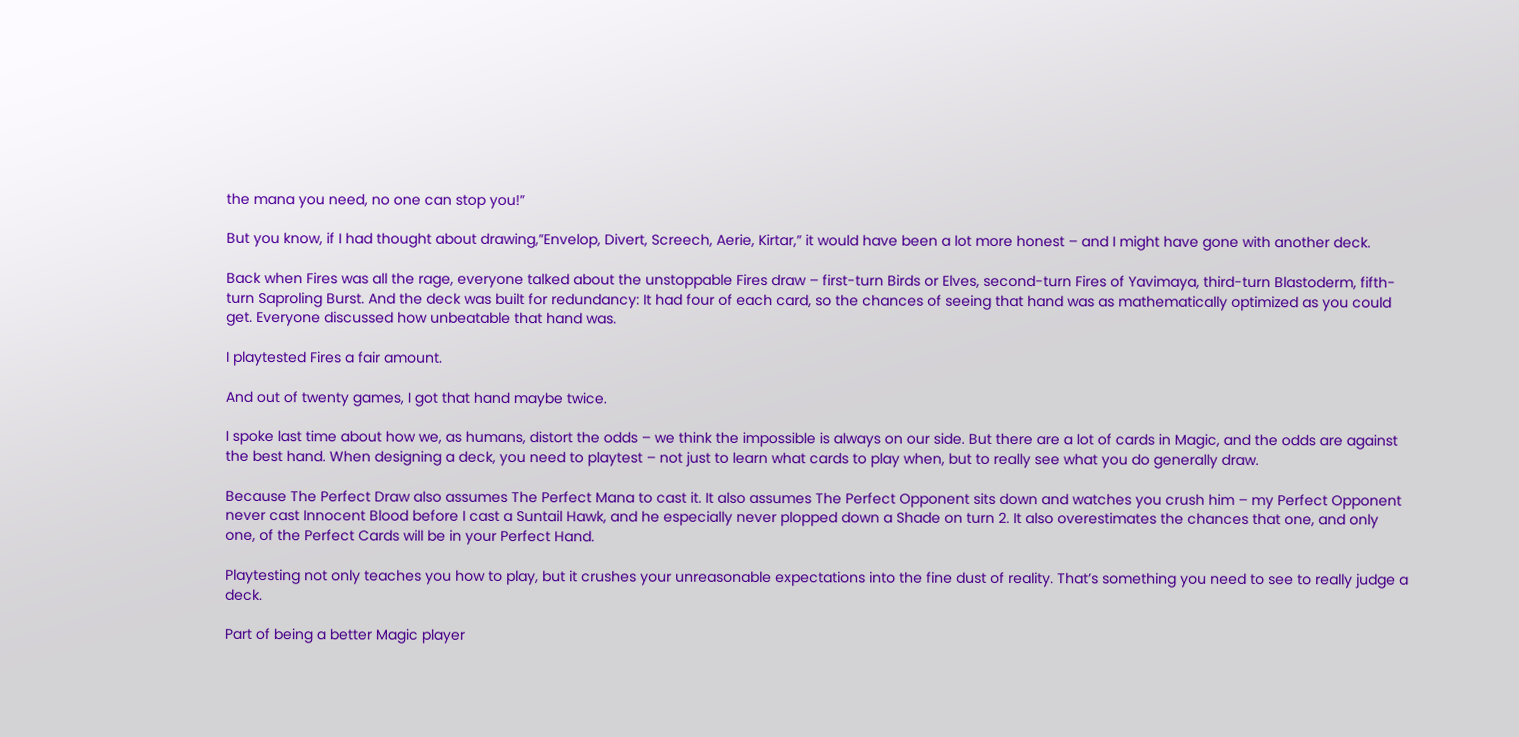the mana you need, no one can stop you!”

But you know, if I had thought about drawing,”Envelop, Divert, Screech, Aerie, Kirtar,” it would have been a lot more honest – and I might have gone with another deck.

Back when Fires was all the rage, everyone talked about the unstoppable Fires draw – first-turn Birds or Elves, second-turn Fires of Yavimaya, third-turn Blastoderm, fifth-turn Saproling Burst. And the deck was built for redundancy: It had four of each card, so the chances of seeing that hand was as mathematically optimized as you could get. Everyone discussed how unbeatable that hand was.

I playtested Fires a fair amount.

And out of twenty games, I got that hand maybe twice.

I spoke last time about how we, as humans, distort the odds – we think the impossible is always on our side. But there are a lot of cards in Magic, and the odds are against the best hand. When designing a deck, you need to playtest – not just to learn what cards to play when, but to really see what you do generally draw.

Because The Perfect Draw also assumes The Perfect Mana to cast it. It also assumes The Perfect Opponent sits down and watches you crush him – my Perfect Opponent never cast Innocent Blood before I cast a Suntail Hawk, and he especially never plopped down a Shade on turn 2. It also overestimates the chances that one, and only one, of the Perfect Cards will be in your Perfect Hand.

Playtesting not only teaches you how to play, but it crushes your unreasonable expectations into the fine dust of reality. That’s something you need to see to really judge a deck.

Part of being a better Magic player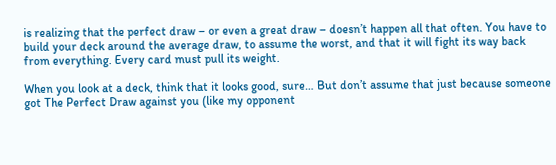is realizing that the perfect draw – or even a great draw – doesn’t happen all that often. You have to build your deck around the average draw, to assume the worst, and that it will fight its way back from everything. Every card must pull its weight.

When you look at a deck, think that it looks good, sure… But don’t assume that just because someone got The Perfect Draw against you (like my opponent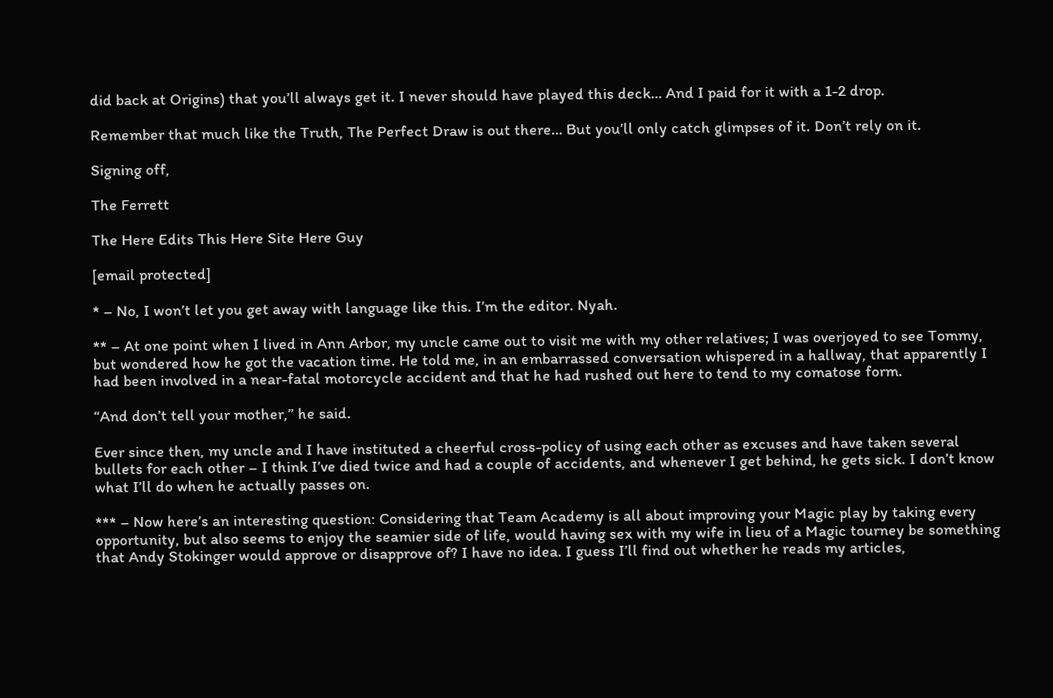did back at Origins) that you’ll always get it. I never should have played this deck… And I paid for it with a 1-2 drop.

Remember that much like the Truth, The Perfect Draw is out there… But you’ll only catch glimpses of it. Don’t rely on it.

Signing off,

The Ferrett

The Here Edits This Here Site Here Guy

[email protected]

* – No, I won’t let you get away with language like this. I’m the editor. Nyah.

** – At one point when I lived in Ann Arbor, my uncle came out to visit me with my other relatives; I was overjoyed to see Tommy, but wondered how he got the vacation time. He told me, in an embarrassed conversation whispered in a hallway, that apparently I had been involved in a near-fatal motorcycle accident and that he had rushed out here to tend to my comatose form.

“And don’t tell your mother,” he said.

Ever since then, my uncle and I have instituted a cheerful cross-policy of using each other as excuses and have taken several bullets for each other – I think I’ve died twice and had a couple of accidents, and whenever I get behind, he gets sick. I don’t know what I’ll do when he actually passes on.

*** – Now here’s an interesting question: Considering that Team Academy is all about improving your Magic play by taking every opportunity, but also seems to enjoy the seamier side of life, would having sex with my wife in lieu of a Magic tourney be something that Andy Stokinger would approve or disapprove of? I have no idea. I guess I’ll find out whether he reads my articles,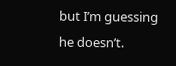but I’m guessing he doesn’t.